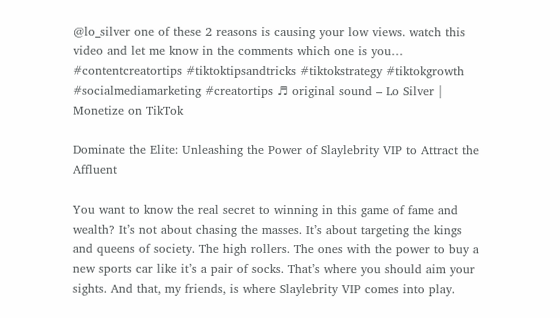@lo_silver one of these 2 reasons is causing your low views. watch this video and let me know in the comments which one is you… #contentcreatortips #tiktoktipsandtricks #tiktokstrategy #tiktokgrowth #socialmediamarketing #creatortips ♬ original sound – Lo Silver | Monetize on TikTok

Dominate the Elite: Unleashing the Power of Slaylebrity VIP to Attract the Affluent

You want to know the real secret to winning in this game of fame and wealth? It’s not about chasing the masses. It’s about targeting the kings and queens of society. The high rollers. The ones with the power to buy a new sports car like it’s a pair of socks. That’s where you should aim your sights. And that, my friends, is where Slaylebrity VIP comes into play.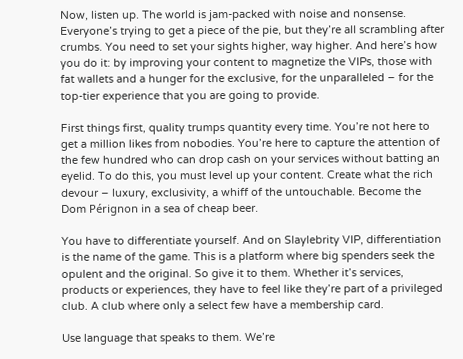Now, listen up. The world is jam-packed with noise and nonsense. Everyone’s trying to get a piece of the pie, but they’re all scrambling after crumbs. You need to set your sights higher, way higher. And here’s how you do it: by improving your content to magnetize the VIPs, those with fat wallets and a hunger for the exclusive, for the unparalleled – for the top-tier experience that you are going to provide.

First things first, quality trumps quantity every time. You’re not here to get a million likes from nobodies. You’re here to capture the attention of the few hundred who can drop cash on your services without batting an eyelid. To do this, you must level up your content. Create what the rich devour – luxury, exclusivity, a whiff of the untouchable. Become the Dom Pérignon in a sea of cheap beer.

You have to differentiate yourself. And on Slaylebrity VIP, differentiation is the name of the game. This is a platform where big spenders seek the opulent and the original. So give it to them. Whether it’s services, products or experiences, they have to feel like they’re part of a privileged club. A club where only a select few have a membership card.

Use language that speaks to them. We’re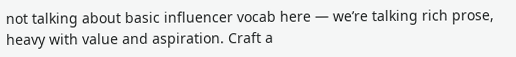not talking about basic influencer vocab here — we’re talking rich prose, heavy with value and aspiration. Craft a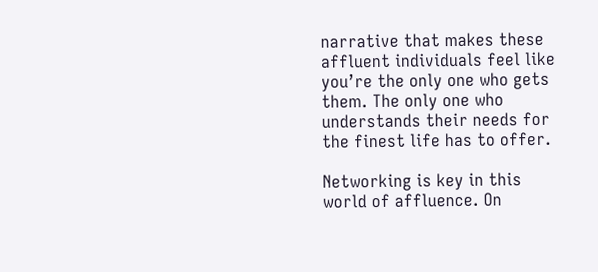narrative that makes these affluent individuals feel like you’re the only one who gets them. The only one who understands their needs for the finest life has to offer.

Networking is key in this world of affluence. On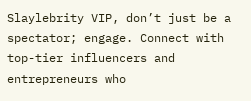Slaylebrity VIP, don’t just be a spectator; engage. Connect with top-tier influencers and entrepreneurs who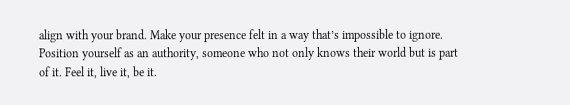align with your brand. Make your presence felt in a way that’s impossible to ignore. Position yourself as an authority, someone who not only knows their world but is part of it. Feel it, live it, be it.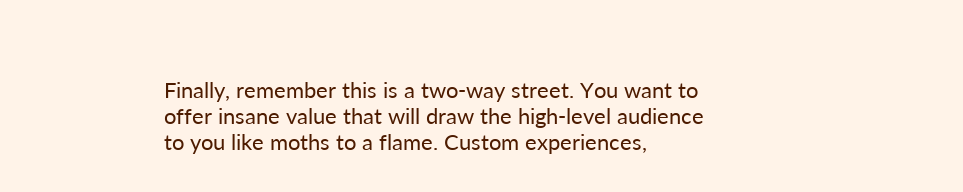Finally, remember this is a two-way street. You want to offer insane value that will draw the high-level audience to you like moths to a flame. Custom experiences,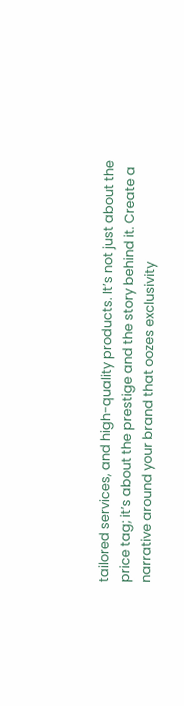tailored services, and high-quality products. It’s not just about the price tag; it’s about the prestige and the story behind it. Create a narrative around your brand that oozes exclusivity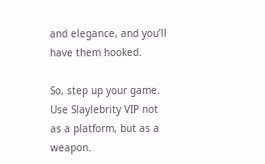and elegance, and you’ll have them hooked.

So, step up your game. Use Slaylebrity VIP not as a platform, but as a weapon.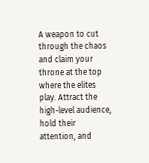A weapon to cut through the chaos and claim your throne at the top where the elites play. Attract the high-level audience, hold their attention, and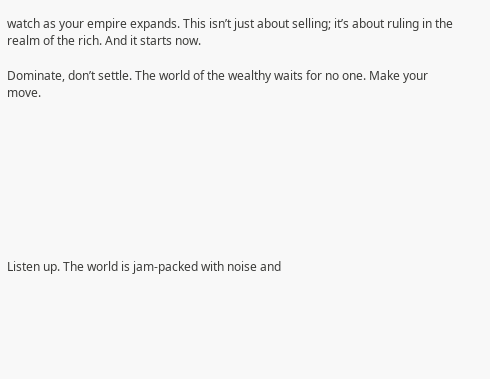watch as your empire expands. This isn’t just about selling; it’s about ruling in the realm of the rich. And it starts now.

Dominate, don’t settle. The world of the wealthy waits for no one. Make your move.









Listen up. The world is jam-packed with noise and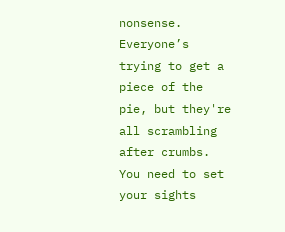nonsense. Everyone’s trying to get a piece of the pie, but they're all scrambling after crumbs. You need to set your sights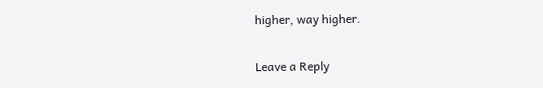higher, way higher.

Leave a Reply